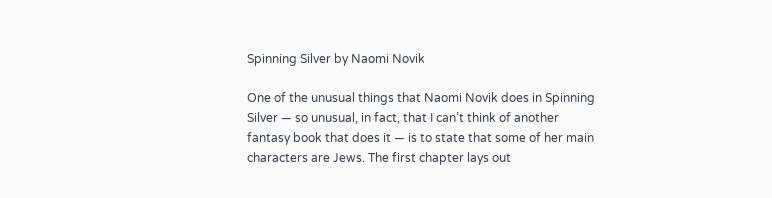Spinning Silver by Naomi Novik

One of the unusual things that Naomi Novik does in Spinning Silver — so unusual, in fact, that I can’t think of another fantasy book that does it — is to state that some of her main characters are Jews. The first chapter lays out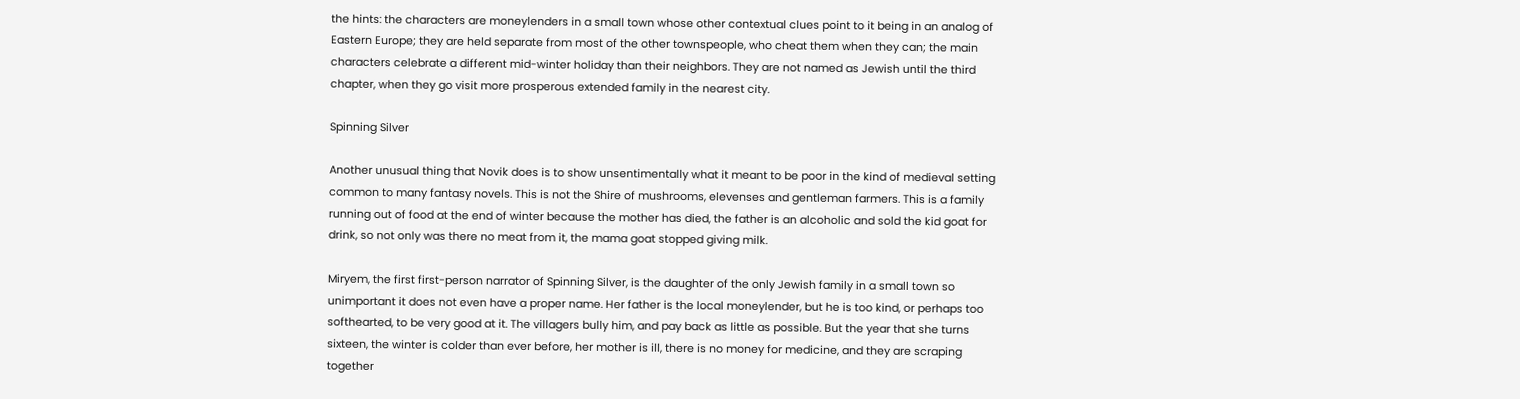the hints: the characters are moneylenders in a small town whose other contextual clues point to it being in an analog of Eastern Europe; they are held separate from most of the other townspeople, who cheat them when they can; the main characters celebrate a different mid-winter holiday than their neighbors. They are not named as Jewish until the third chapter, when they go visit more prosperous extended family in the nearest city.

Spinning Silver

Another unusual thing that Novik does is to show unsentimentally what it meant to be poor in the kind of medieval setting common to many fantasy novels. This is not the Shire of mushrooms, elevenses and gentleman farmers. This is a family running out of food at the end of winter because the mother has died, the father is an alcoholic and sold the kid goat for drink, so not only was there no meat from it, the mama goat stopped giving milk.

Miryem, the first first-person narrator of Spinning Silver, is the daughter of the only Jewish family in a small town so unimportant it does not even have a proper name. Her father is the local moneylender, but he is too kind, or perhaps too softhearted, to be very good at it. The villagers bully him, and pay back as little as possible. But the year that she turns sixteen, the winter is colder than ever before, her mother is ill, there is no money for medicine, and they are scraping together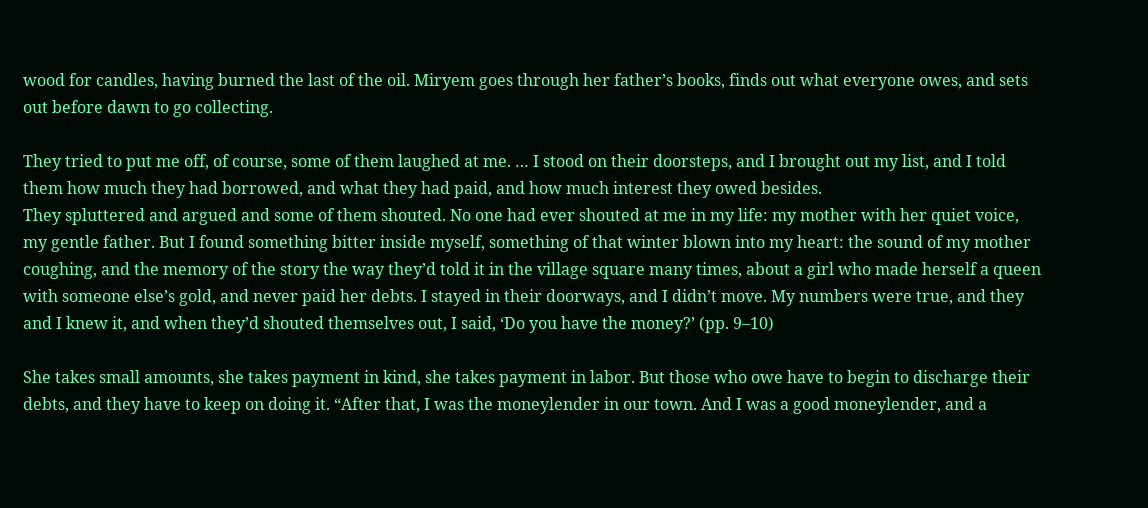wood for candles, having burned the last of the oil. Miryem goes through her father’s books, finds out what everyone owes, and sets out before dawn to go collecting.

They tried to put me off, of course, some of them laughed at me. … I stood on their doorsteps, and I brought out my list, and I told them how much they had borrowed, and what they had paid, and how much interest they owed besides.
They spluttered and argued and some of them shouted. No one had ever shouted at me in my life: my mother with her quiet voice, my gentle father. But I found something bitter inside myself, something of that winter blown into my heart: the sound of my mother coughing, and the memory of the story the way they’d told it in the village square many times, about a girl who made herself a queen with someone else’s gold, and never paid her debts. I stayed in their doorways, and I didn’t move. My numbers were true, and they and I knew it, and when they’d shouted themselves out, I said, ‘Do you have the money?’ (pp. 9–10)

She takes small amounts, she takes payment in kind, she takes payment in labor. But those who owe have to begin to discharge their debts, and they have to keep on doing it. “After that, I was the moneylender in our town. And I was a good moneylender, and a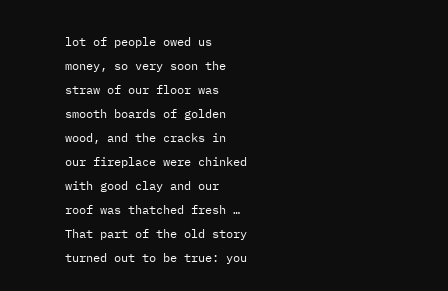lot of people owed us money, so very soon the straw of our floor was smooth boards of golden wood, and the cracks in our fireplace were chinked with good clay and our roof was thatched fresh … That part of the old story turned out to be true: you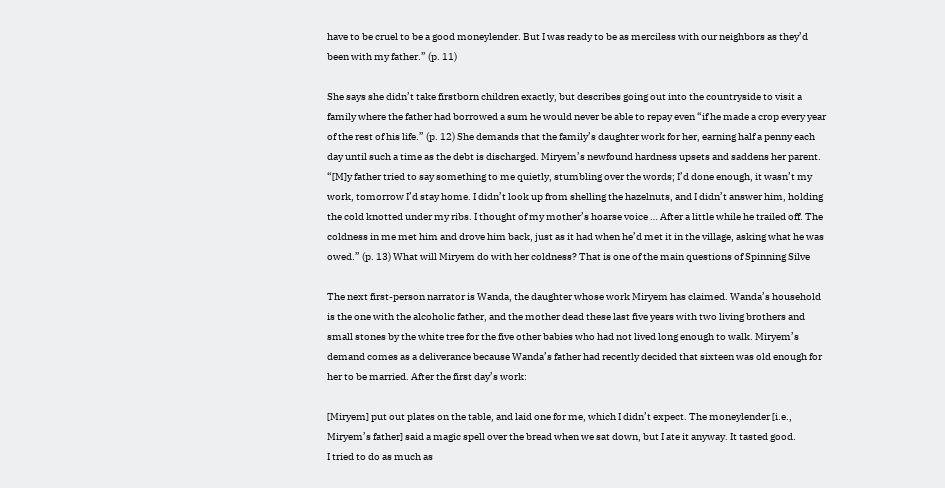have to be cruel to be a good moneylender. But I was ready to be as merciless with our neighbors as they’d been with my father.” (p. 11)

She says she didn’t take firstborn children exactly, but describes going out into the countryside to visit a family where the father had borrowed a sum he would never be able to repay even “if he made a crop every year of the rest of his life.” (p. 12) She demands that the family’s daughter work for her, earning half a penny each day until such a time as the debt is discharged. Miryem’s newfound hardness upsets and saddens her parent. “[M]y father tried to say something to me quietly, stumbling over the words; I’d done enough, it wasn’t my work, tomorrow I’d stay home. I didn’t look up from shelling the hazelnuts, and I didn’t answer him, holding the cold knotted under my ribs. I thought of my mother’s hoarse voice … After a little while he trailed off. The coldness in me met him and drove him back, just as it had when he’d met it in the village, asking what he was owed.” (p. 13) What will Miryem do with her coldness? That is one of the main questions of Spinning Silve

The next first-person narrator is Wanda, the daughter whose work Miryem has claimed. Wanda’s household is the one with the alcoholic father, and the mother dead these last five years with two living brothers and small stones by the white tree for the five other babies who had not lived long enough to walk. Miryem’s demand comes as a deliverance because Wanda’s father had recently decided that sixteen was old enough for her to be married. After the first day’s work:

[Miryem] put out plates on the table, and laid one for me, which I didn’t expect. The moneylender [i.e., Miryem’s father] said a magic spell over the bread when we sat down, but I ate it anyway. It tasted good.
I tried to do as much as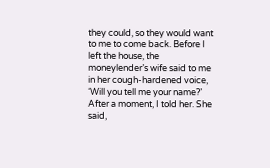they could, so they would want to me to come back. Before I left the house, the moneylender’s wife said to me in her cough-hardened voice, ‘Will you tell me your name?’ After a moment, I told her. She said,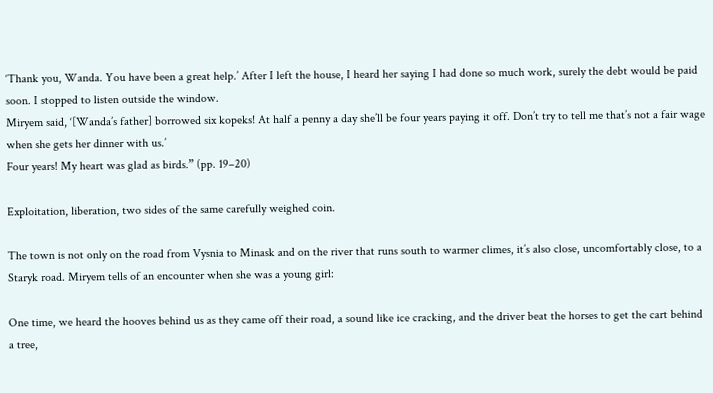‘Thank you, Wanda. You have been a great help.’ After I left the house, I heard her saying I had done so much work, surely the debt would be paid soon. I stopped to listen outside the window.
Miryem said, ‘[Wanda’s father] borrowed six kopeks! At half a penny a day she’ll be four years paying it off. Don’t try to tell me that’s not a fair wage when she gets her dinner with us.’
Four years! My heart was glad as birds.” (pp. 19–20)

Exploitation, liberation, two sides of the same carefully weighed coin.

The town is not only on the road from Vysnia to Minask and on the river that runs south to warmer climes, it’s also close, uncomfortably close, to a Staryk road. Miryem tells of an encounter when she was a young girl:

One time, we heard the hooves behind us as they came off their road, a sound like ice cracking, and the driver beat the horses to get the cart behind a tree,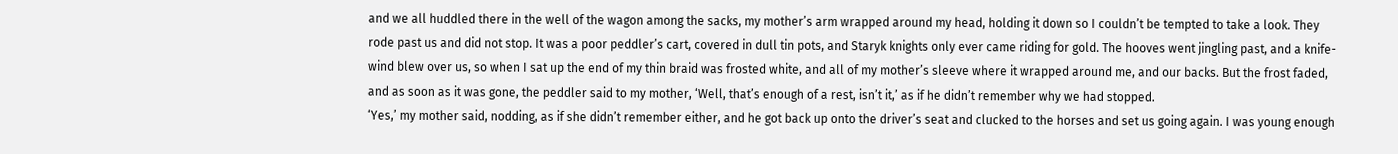and we all huddled there in the well of the wagon among the sacks, my mother’s arm wrapped around my head, holding it down so I couldn’t be tempted to take a look. They rode past us and did not stop. It was a poor peddler’s cart, covered in dull tin pots, and Staryk knights only ever came riding for gold. The hooves went jingling past, and a knife-wind blew over us, so when I sat up the end of my thin braid was frosted white, and all of my mother’s sleeve where it wrapped around me, and our backs. But the frost faded, and as soon as it was gone, the peddler said to my mother, ‘Well, that’s enough of a rest, isn’t it,’ as if he didn’t remember why we had stopped.
‘Yes,’ my mother said, nodding, as if she didn’t remember either, and he got back up onto the driver’s seat and clucked to the horses and set us going again. I was young enough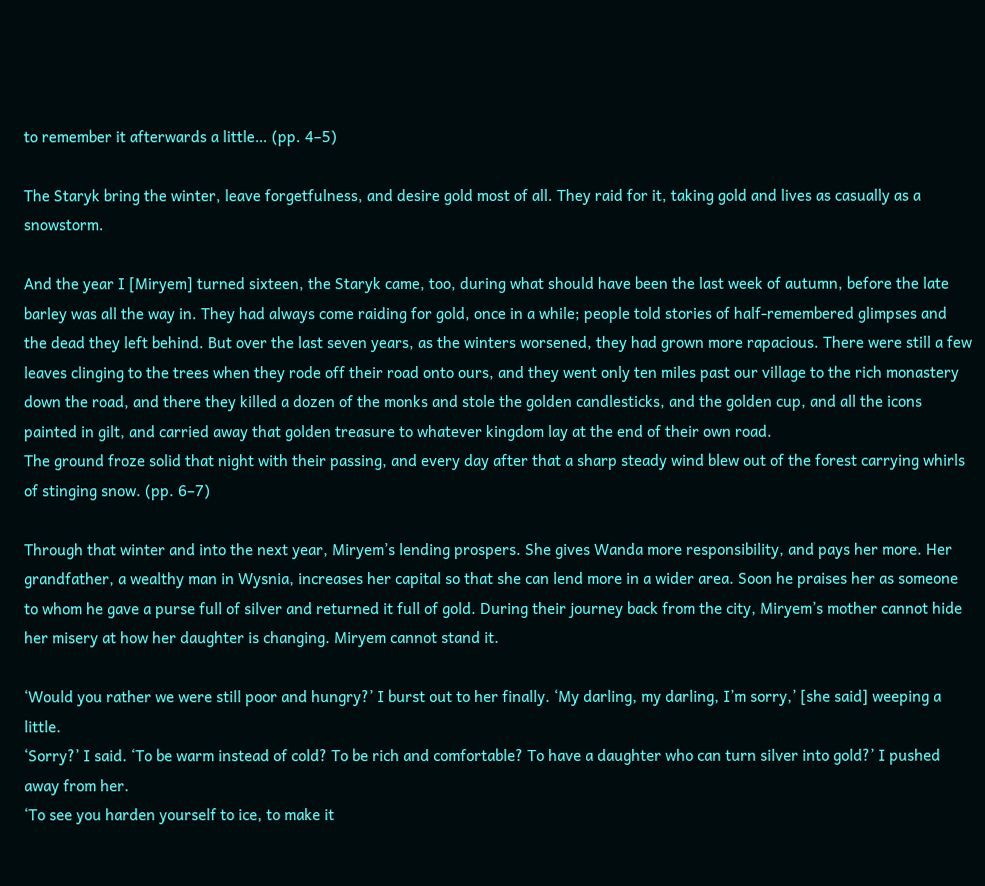to remember it afterwards a little… (pp. 4–5)

The Staryk bring the winter, leave forgetfulness, and desire gold most of all. They raid for it, taking gold and lives as casually as a snowstorm.

And the year I [Miryem] turned sixteen, the Staryk came, too, during what should have been the last week of autumn, before the late barley was all the way in. They had always come raiding for gold, once in a while; people told stories of half-remembered glimpses and the dead they left behind. But over the last seven years, as the winters worsened, they had grown more rapacious. There were still a few leaves clinging to the trees when they rode off their road onto ours, and they went only ten miles past our village to the rich monastery down the road, and there they killed a dozen of the monks and stole the golden candlesticks, and the golden cup, and all the icons painted in gilt, and carried away that golden treasure to whatever kingdom lay at the end of their own road.
The ground froze solid that night with their passing, and every day after that a sharp steady wind blew out of the forest carrying whirls of stinging snow. (pp. 6–7)

Through that winter and into the next year, Miryem’s lending prospers. She gives Wanda more responsibility, and pays her more. Her grandfather, a wealthy man in Wysnia, increases her capital so that she can lend more in a wider area. Soon he praises her as someone to whom he gave a purse full of silver and returned it full of gold. During their journey back from the city, Miryem’s mother cannot hide her misery at how her daughter is changing. Miryem cannot stand it.

‘Would you rather we were still poor and hungry?’ I burst out to her finally. ‘My darling, my darling, I’m sorry,’ [she said] weeping a little.
‘Sorry?’ I said. ‘To be warm instead of cold? To be rich and comfortable? To have a daughter who can turn silver into gold?’ I pushed away from her.
‘To see you harden yourself to ice, to make it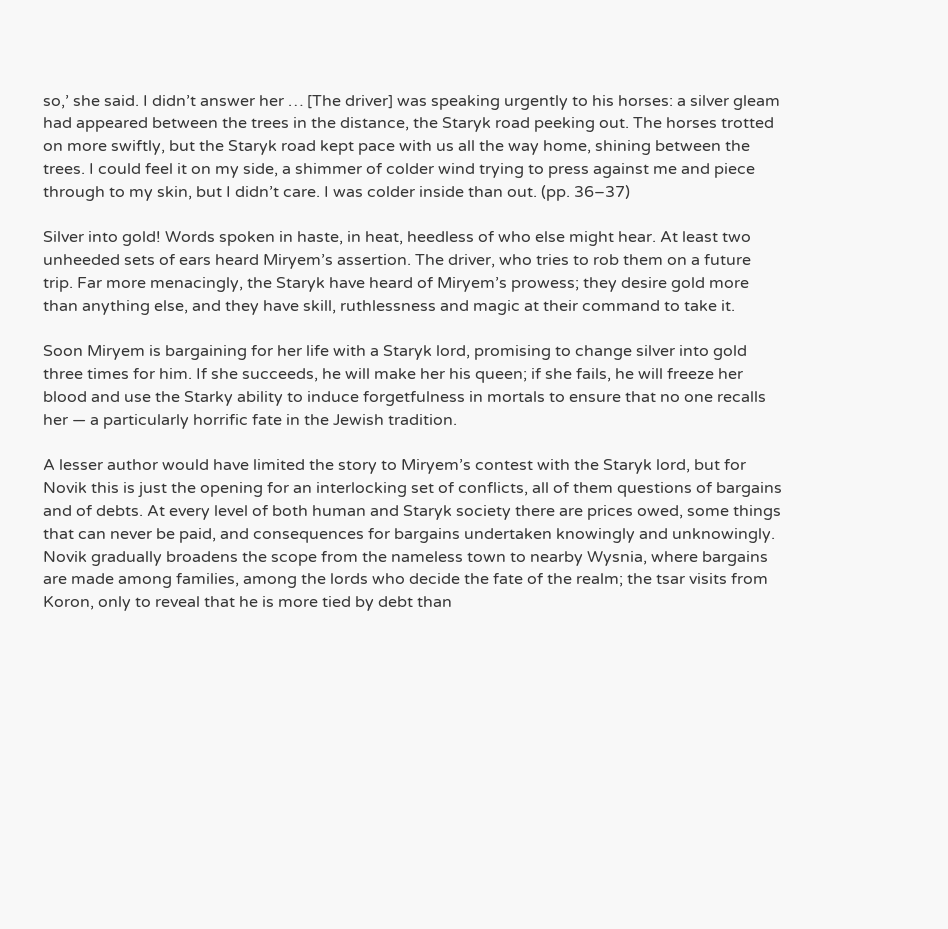so,’ she said. I didn’t answer her … [The driver] was speaking urgently to his horses: a silver gleam had appeared between the trees in the distance, the Staryk road peeking out. The horses trotted on more swiftly, but the Staryk road kept pace with us all the way home, shining between the trees. I could feel it on my side, a shimmer of colder wind trying to press against me and piece through to my skin, but I didn’t care. I was colder inside than out. (pp. 36–37)

Silver into gold! Words spoken in haste, in heat, heedless of who else might hear. At least two unheeded sets of ears heard Miryem’s assertion. The driver, who tries to rob them on a future trip. Far more menacingly, the Staryk have heard of Miryem’s prowess; they desire gold more than anything else, and they have skill, ruthlessness and magic at their command to take it.

Soon Miryem is bargaining for her life with a Staryk lord, promising to change silver into gold three times for him. If she succeeds, he will make her his queen; if she fails, he will freeze her blood and use the Starky ability to induce forgetfulness in mortals to ensure that no one recalls her — a particularly horrific fate in the Jewish tradition.

A lesser author would have limited the story to Miryem’s contest with the Staryk lord, but for Novik this is just the opening for an interlocking set of conflicts, all of them questions of bargains and of debts. At every level of both human and Staryk society there are prices owed, some things that can never be paid, and consequences for bargains undertaken knowingly and unknowingly. Novik gradually broadens the scope from the nameless town to nearby Wysnia, where bargains are made among families, among the lords who decide the fate of the realm; the tsar visits from Koron, only to reveal that he is more tied by debt than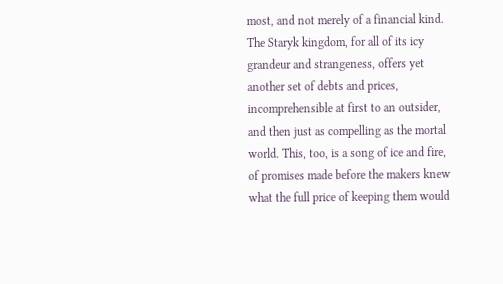most, and not merely of a financial kind. The Staryk kingdom, for all of its icy grandeur and strangeness, offers yet another set of debts and prices, incomprehensible at first to an outsider, and then just as compelling as the mortal world. This, too, is a song of ice and fire, of promises made before the makers knew what the full price of keeping them would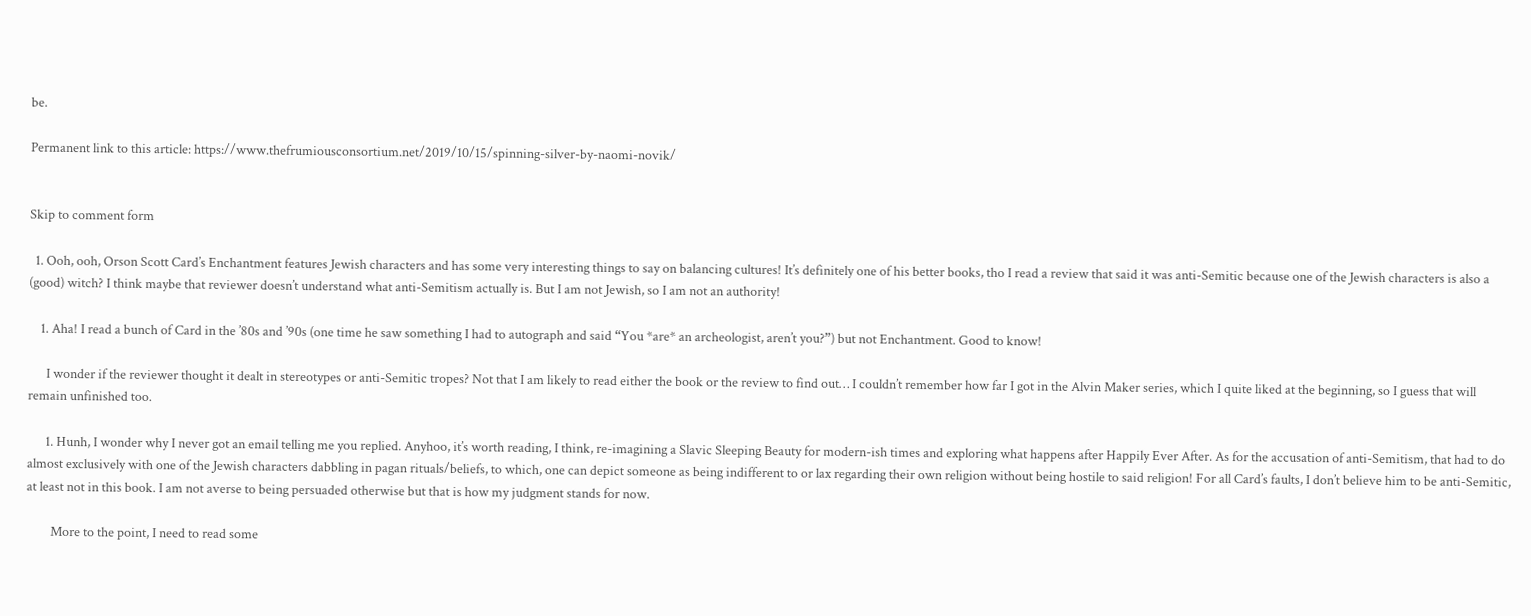be.

Permanent link to this article: https://www.thefrumiousconsortium.net/2019/10/15/spinning-silver-by-naomi-novik/


Skip to comment form

  1. Ooh, ooh, Orson Scott Card’s Enchantment features Jewish characters and has some very interesting things to say on balancing cultures! It’s definitely one of his better books, tho I read a review that said it was anti-Semitic because one of the Jewish characters is also a (good) witch? I think maybe that reviewer doesn’t understand what anti-Semitism actually is. But I am not Jewish, so I am not an authority!

    1. Aha! I read a bunch of Card in the ’80s and ’90s (one time he saw something I had to autograph and said “You *are* an archeologist, aren’t you?”) but not Enchantment. Good to know!

      I wonder if the reviewer thought it dealt in stereotypes or anti-Semitic tropes? Not that I am likely to read either the book or the review to find out… I couldn’t remember how far I got in the Alvin Maker series, which I quite liked at the beginning, so I guess that will remain unfinished too.

      1. Hunh, I wonder why I never got an email telling me you replied. Anyhoo, it’s worth reading, I think, re-imagining a Slavic Sleeping Beauty for modern-ish times and exploring what happens after Happily Ever After. As for the accusation of anti-Semitism, that had to do almost exclusively with one of the Jewish characters dabbling in pagan rituals/beliefs, to which, one can depict someone as being indifferent to or lax regarding their own religion without being hostile to said religion! For all Card’s faults, I don’t believe him to be anti-Semitic, at least not in this book. I am not averse to being persuaded otherwise but that is how my judgment stands for now.

        More to the point, I need to read some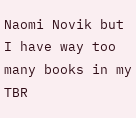Naomi Novik but I have way too many books in my TBR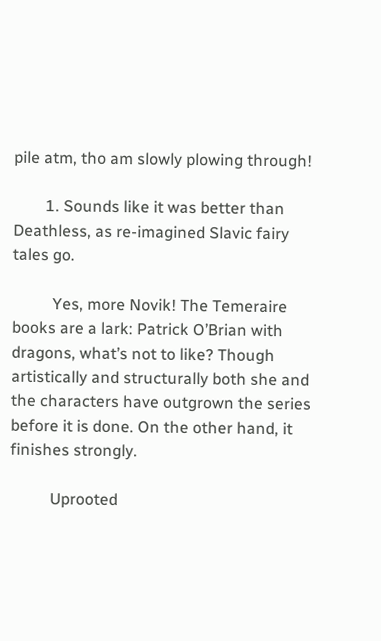pile atm, tho am slowly plowing through!

        1. Sounds like it was better than Deathless, as re-imagined Slavic fairy tales go.

          Yes, more Novik! The Temeraire books are a lark: Patrick O’Brian with dragons, what’s not to like? Though artistically and structurally both she and the characters have outgrown the series before it is done. On the other hand, it finishes strongly.

          Uprooted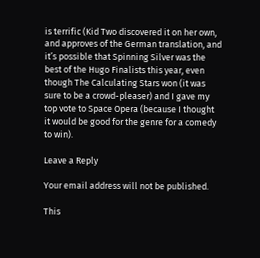is terrific (Kid Two discovered it on her own, and approves of the German translation, and it’s possible that Spinning Silver was the best of the Hugo Finalists this year, even though The Calculating Stars won (it was sure to be a crowd-pleaser) and I gave my top vote to Space Opera (because I thought it would be good for the genre for a comedy to win).

Leave a Reply

Your email address will not be published.

This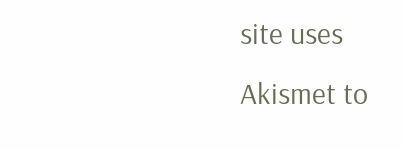site uses Akismet to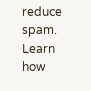reduce spam. Learn how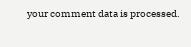your comment data is processed.